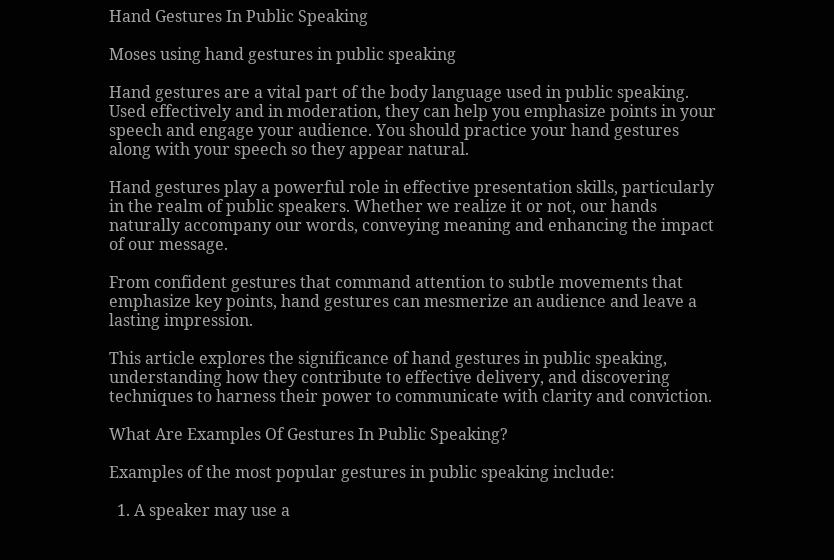Hand Gestures In Public Speaking

Moses using hand gestures in public speaking

Hand gestures are a vital part of the body language used in public speaking. Used effectively and in moderation, they can help you emphasize points in your speech and engage your audience. You should practice your hand gestures along with your speech so they appear natural.

Hand gestures play a powerful role in effective presentation skills, particularly in the realm of public speakers. Whether we realize it or not, our hands naturally accompany our words, conveying meaning and enhancing the impact of our message.

From confident gestures that command attention to subtle movements that emphasize key points, hand gestures can mesmerize an audience and leave a lasting impression.

This article explores the significance of hand gestures in public speaking, understanding how they contribute to effective delivery, and discovering techniques to harness their power to communicate with clarity and conviction.

What Are Examples Of Gestures In Public Speaking?

Examples of the most popular gestures in public speaking include:

  1. A speaker may use a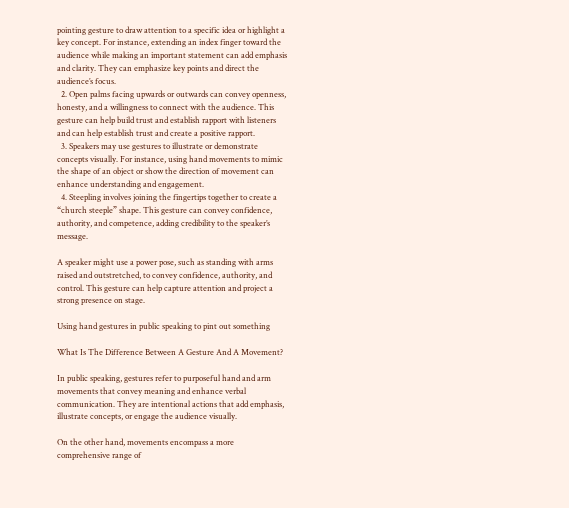pointing gesture to draw attention to a specific idea or highlight a key concept. For instance, extending an index finger toward the audience while making an important statement can add emphasis and clarity. They can emphasize key points and direct the audience’s focus.
  2. Open palms facing upwards or outwards can convey openness, honesty, and a willingness to connect with the audience. This gesture can help build trust and establish rapport with listeners and can help establish trust and create a positive rapport.
  3. Speakers may use gestures to illustrate or demonstrate concepts visually. For instance, using hand movements to mimic the shape of an object or show the direction of movement can enhance understanding and engagement.
  4. Steepling involves joining the fingertips together to create a “church steeple” shape. This gesture can convey confidence, authority, and competence, adding credibility to the speaker’s message.

A speaker might use a power pose, such as standing with arms raised and outstretched, to convey confidence, authority, and control. This gesture can help capture attention and project a strong presence on stage.

Using hand gestures in public speaking to pint out something

What Is The Difference Between A Gesture And A Movement?

In public speaking, gestures refer to purposeful hand and arm movements that convey meaning and enhance verbal communication. They are intentional actions that add emphasis, illustrate concepts, or engage the audience visually.

On the other hand, movements encompass a more comprehensive range of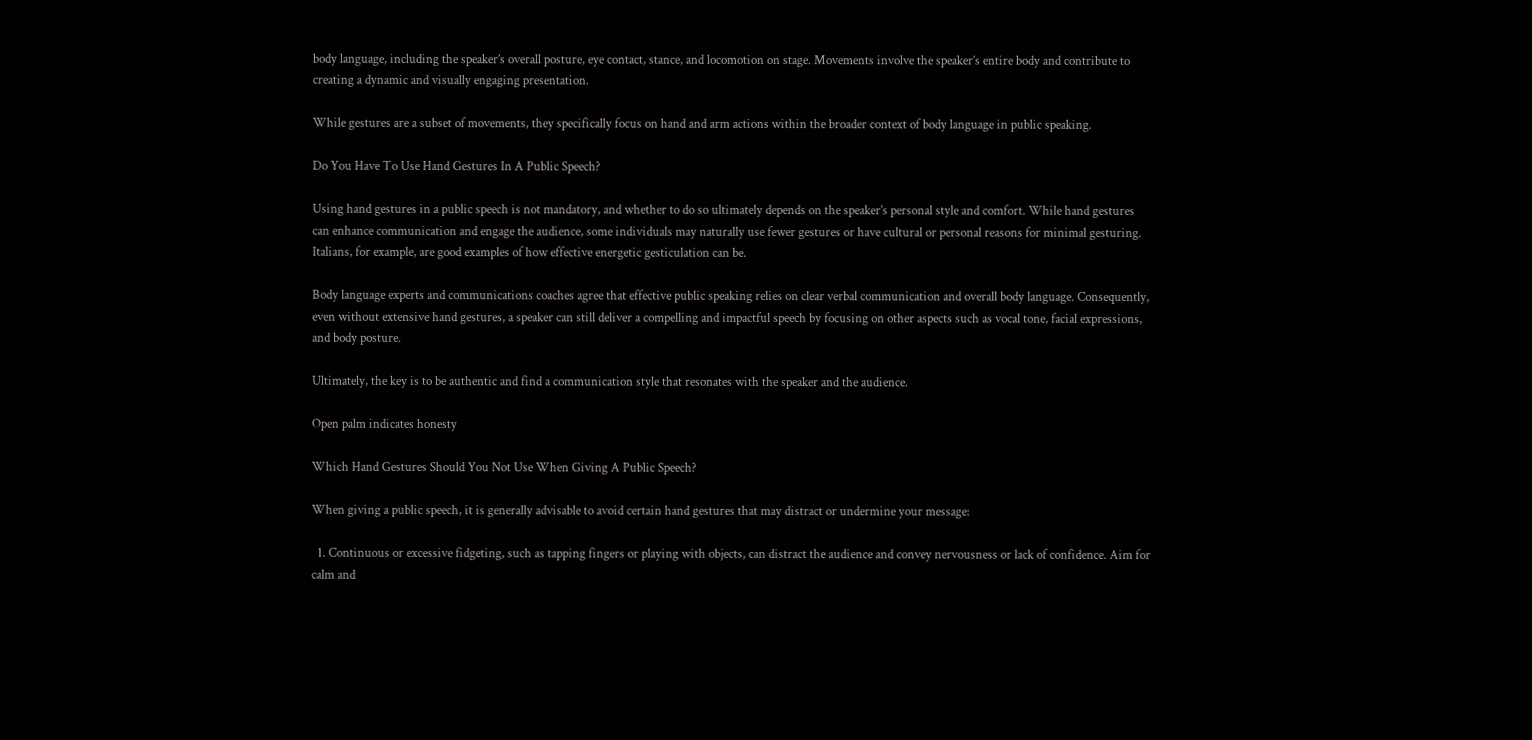body language, including the speaker’s overall posture, eye contact, stance, and locomotion on stage. Movements involve the speaker’s entire body and contribute to creating a dynamic and visually engaging presentation.

While gestures are a subset of movements, they specifically focus on hand and arm actions within the broader context of body language in public speaking.

Do You Have To Use Hand Gestures In A Public Speech?

Using hand gestures in a public speech is not mandatory, and whether to do so ultimately depends on the speaker’s personal style and comfort. While hand gestures can enhance communication and engage the audience, some individuals may naturally use fewer gestures or have cultural or personal reasons for minimal gesturing. Italians, for example, are good examples of how effective energetic gesticulation can be.

Body language experts and communications coaches agree that effective public speaking relies on clear verbal communication and overall body language. Consequently, even without extensive hand gestures, a speaker can still deliver a compelling and impactful speech by focusing on other aspects such as vocal tone, facial expressions, and body posture.

Ultimately, the key is to be authentic and find a communication style that resonates with the speaker and the audience.

Open palm indicates honesty

Which Hand Gestures Should You Not Use When Giving A Public Speech?

When giving a public speech, it is generally advisable to avoid certain hand gestures that may distract or undermine your message:

  1. Continuous or excessive fidgeting, such as tapping fingers or playing with objects, can distract the audience and convey nervousness or lack of confidence. Aim for calm and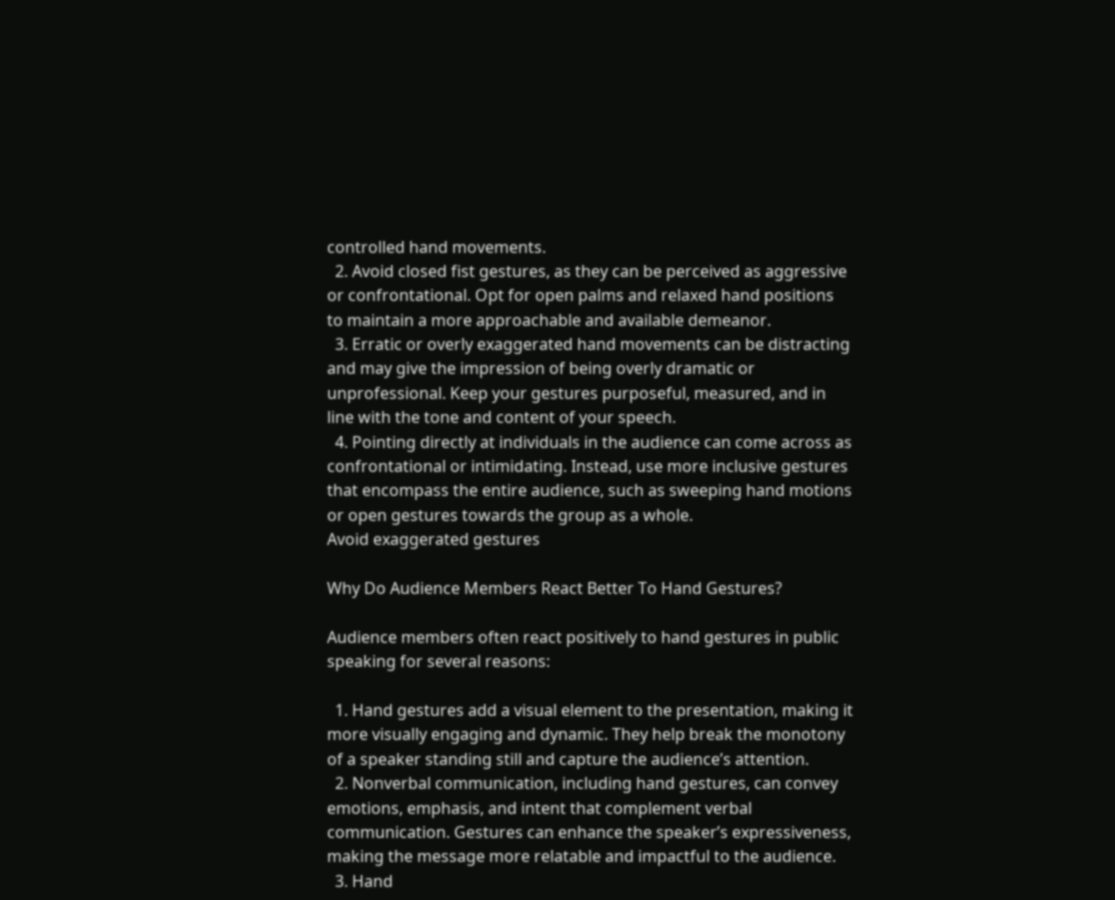controlled hand movements.
  2. Avoid closed fist gestures, as they can be perceived as aggressive or confrontational. Opt for open palms and relaxed hand positions to maintain a more approachable and available demeanor.
  3. Erratic or overly exaggerated hand movements can be distracting and may give the impression of being overly dramatic or unprofessional. Keep your gestures purposeful, measured, and in line with the tone and content of your speech.
  4. Pointing directly at individuals in the audience can come across as confrontational or intimidating. Instead, use more inclusive gestures that encompass the entire audience, such as sweeping hand motions or open gestures towards the group as a whole.
Avoid exaggerated gestures

Why Do Audience Members React Better To Hand Gestures?

Audience members often react positively to hand gestures in public speaking for several reasons:

  1. Hand gestures add a visual element to the presentation, making it more visually engaging and dynamic. They help break the monotony of a speaker standing still and capture the audience’s attention.
  2. Nonverbal communication, including hand gestures, can convey emotions, emphasis, and intent that complement verbal communication. Gestures can enhance the speaker’s expressiveness, making the message more relatable and impactful to the audience.
  3. Hand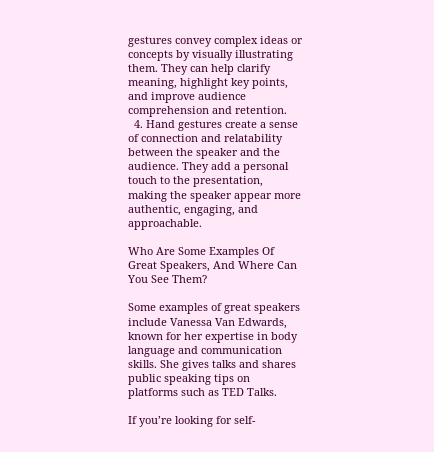gestures convey complex ideas or concepts by visually illustrating them. They can help clarify meaning, highlight key points, and improve audience comprehension and retention.
  4. Hand gestures create a sense of connection and relatability between the speaker and the audience. They add a personal touch to the presentation, making the speaker appear more authentic, engaging, and approachable.

Who Are Some Examples Of Great Speakers, And Where Can You See Them?

Some examples of great speakers include Vanessa Van Edwards, known for her expertise in body language and communication skills. She gives talks and shares public speaking tips on platforms such as TED Talks.

If you’re looking for self-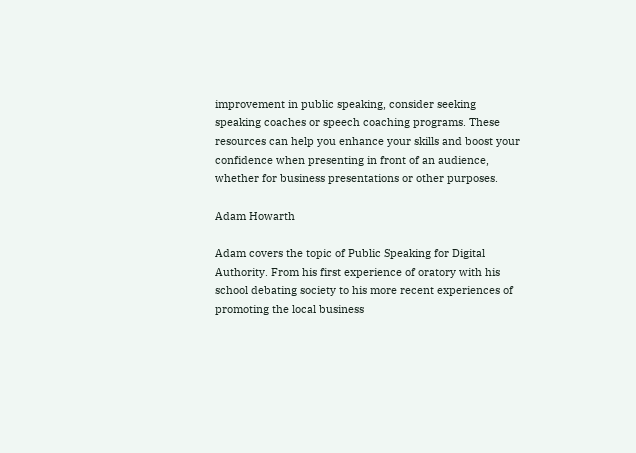improvement in public speaking, consider seeking speaking coaches or speech coaching programs. These resources can help you enhance your skills and boost your confidence when presenting in front of an audience, whether for business presentations or other purposes.

Adam Howarth

Adam covers the topic of Public Speaking for Digital Authority. From his first experience of oratory with his school debating society to his more recent experiences of promoting the local business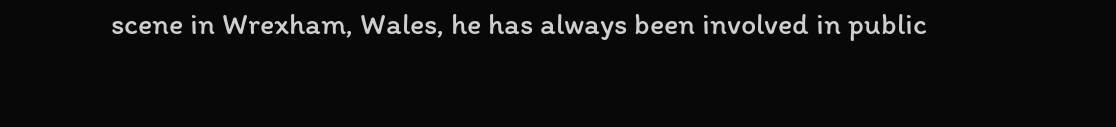scene in Wrexham, Wales, he has always been involved in public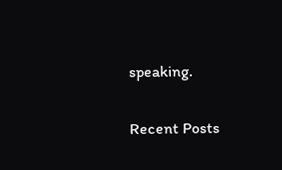speaking.

Recent Posts